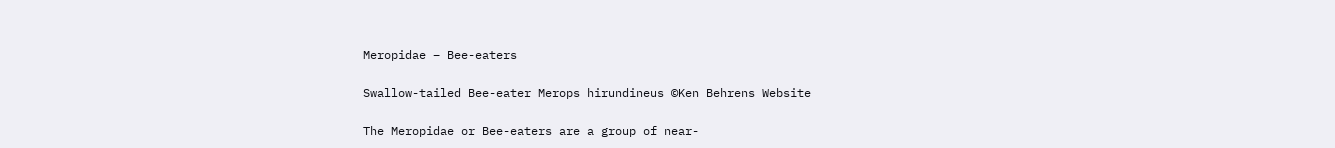Meropidae – Bee-eaters

Swallow-tailed Bee-eater Merops hirundineus ©Ken Behrens Website

The Meropidae or Bee-eaters are a group of near-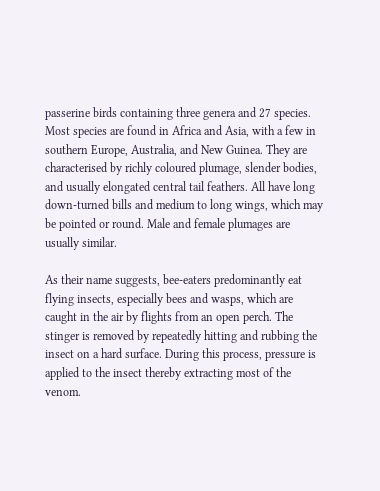passerine birds containing three genera and 27 species. Most species are found in Africa and Asia, with a few in southern Europe, Australia, and New Guinea. They are characterised by richly coloured plumage, slender bodies, and usually elongated central tail feathers. All have long down-turned bills and medium to long wings, which may be pointed or round. Male and female plumages are usually similar.

As their name suggests, bee-eaters predominantly eat flying insects, especially bees and wasps, which are caught in the air by flights from an open perch. The stinger is removed by repeatedly hitting and rubbing the insect on a hard surface. During this process, pressure is applied to the insect thereby extracting most of the venom.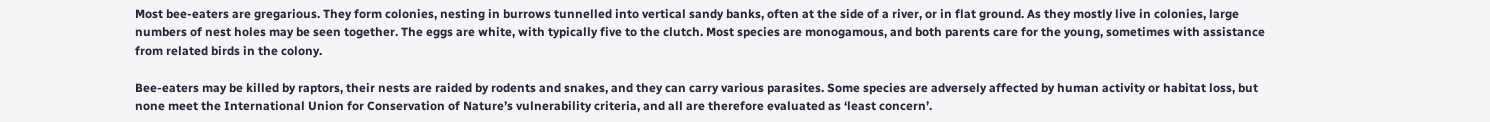Most bee-eaters are gregarious. They form colonies, nesting in burrows tunnelled into vertical sandy banks, often at the side of a river, or in flat ground. As they mostly live in colonies, large numbers of nest holes may be seen together. The eggs are white, with typically five to the clutch. Most species are monogamous, and both parents care for the young, sometimes with assistance from related birds in the colony.

Bee-eaters may be killed by raptors, their nests are raided by rodents and snakes, and they can carry various parasites. Some species are adversely affected by human activity or habitat loss, but none meet the International Union for Conservation of Nature’s vulnerability criteria, and all are therefore evaluated as ‘least concern’.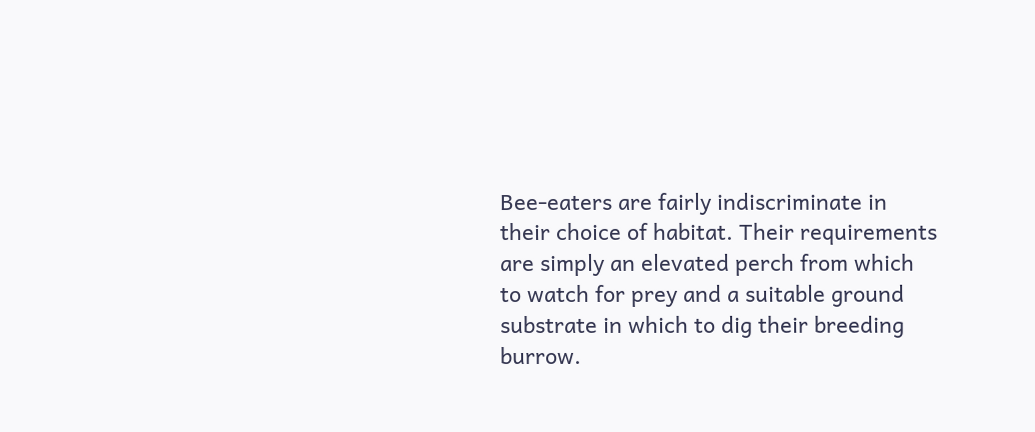Bee-eaters are fairly indiscriminate in their choice of habitat. Their requirements are simply an elevated perch from which to watch for prey and a suitable ground substrate in which to dig their breeding burrow.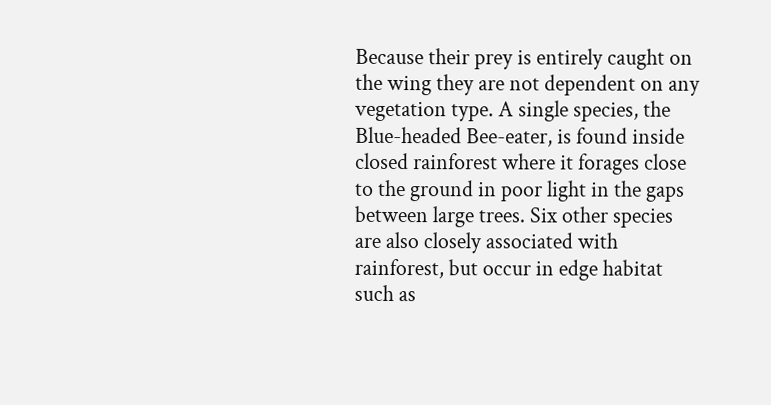Because their prey is entirely caught on the wing they are not dependent on any vegetation type. A single species, the Blue-headed Bee-eater, is found inside closed rainforest where it forages close to the ground in poor light in the gaps between large trees. Six other species are also closely associated with rainforest, but occur in edge habitat such as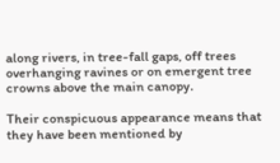along rivers, in tree-fall gaps, off trees overhanging ravines or on emergent tree crowns above the main canopy.

Their conspicuous appearance means that they have been mentioned by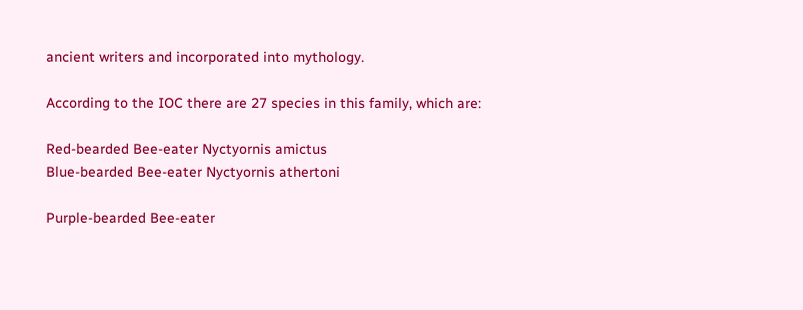ancient writers and incorporated into mythology.

According to the IOC there are 27 species in this family, which are:

Red-bearded Bee-eater Nyctyornis amictus
Blue-bearded Bee-eater Nyctyornis athertoni

Purple-bearded Bee-eater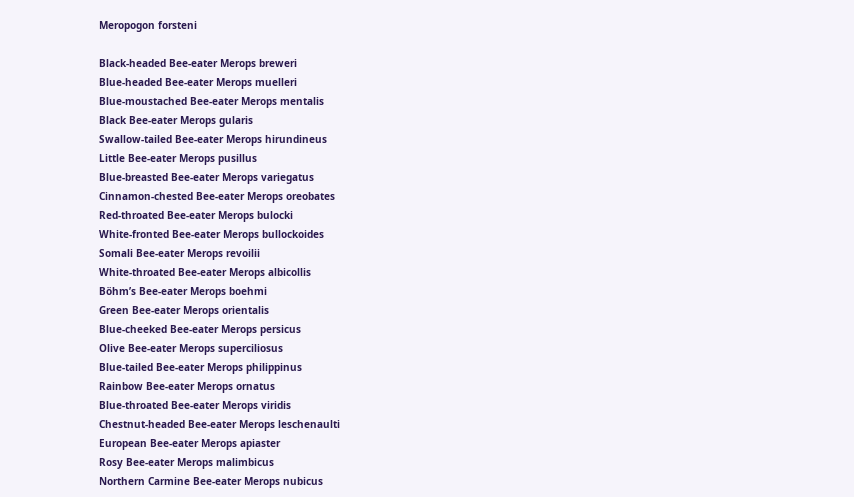Meropogon forsteni

Black-headed Bee-eater Merops breweri
Blue-headed Bee-eater Merops muelleri
Blue-moustached Bee-eater Merops mentalis
Black Bee-eater Merops gularis
Swallow-tailed Bee-eater Merops hirundineus
Little Bee-eater Merops pusillus
Blue-breasted Bee-eater Merops variegatus
Cinnamon-chested Bee-eater Merops oreobates
Red-throated Bee-eater Merops bulocki
White-fronted Bee-eater Merops bullockoides
Somali Bee-eater Merops revoilii
White-throated Bee-eater Merops albicollis
Böhm’s Bee-eater Merops boehmi
Green Bee-eater Merops orientalis
Blue-cheeked Bee-eater Merops persicus
Olive Bee-eater Merops superciliosus
Blue-tailed Bee-eater Merops philippinus
Rainbow Bee-eater Merops ornatus
Blue-throated Bee-eater Merops viridis
Chestnut-headed Bee-eater Merops leschenaulti
European Bee-eater Merops apiaster
Rosy Bee-eater Merops malimbicus
Northern Carmine Bee-eater Merops nubicus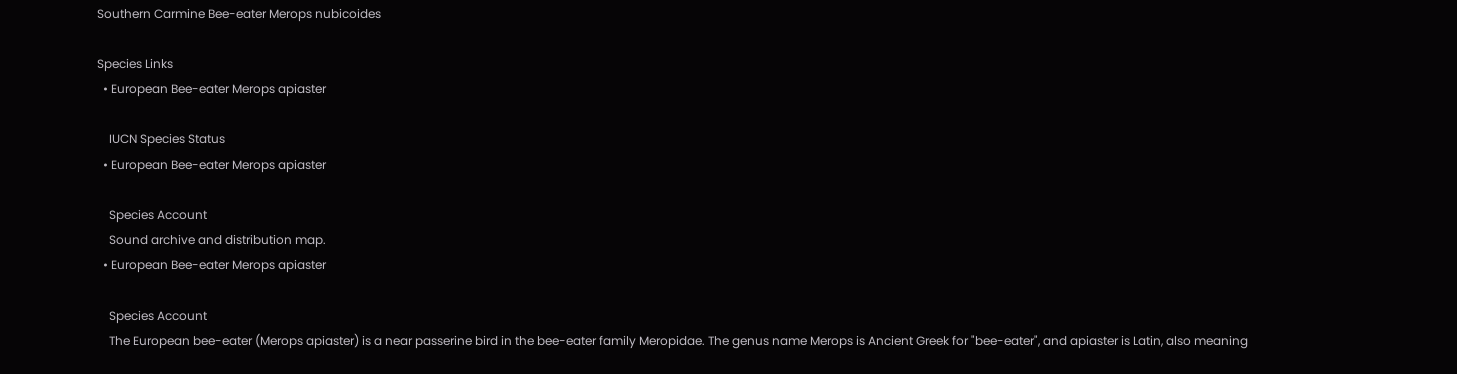Southern Carmine Bee-eater Merops nubicoides

Species Links
  • European Bee-eater Merops apiaster

    IUCN Species Status
  • European Bee-eater Merops apiaster

    Species Account
    Sound archive and distribution map.
  • European Bee-eater Merops apiaster

    Species Account
    The European bee-eater (Merops apiaster) is a near passerine bird in the bee-eater family Meropidae. The genus name Merops is Ancient Greek for "bee-eater", and apiaster is Latin, also meaning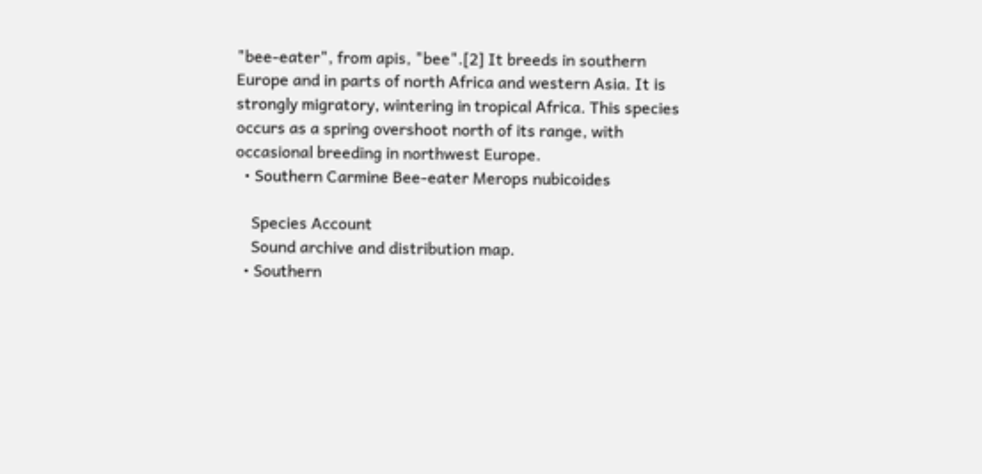"bee-eater", from apis, "bee".[2] It breeds in southern Europe and in parts of north Africa and western Asia. It is strongly migratory, wintering in tropical Africa. This species occurs as a spring overshoot north of its range, with occasional breeding in northwest Europe.
  • Southern Carmine Bee-eater Merops nubicoides

    Species Account
    Sound archive and distribution map.
  • Southern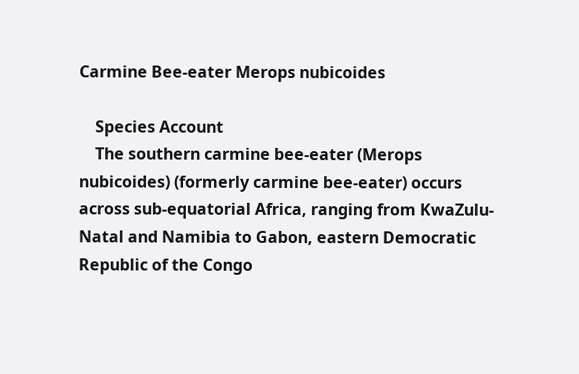Carmine Bee-eater Merops nubicoides

    Species Account
    The southern carmine bee-eater (Merops nubicoides) (formerly carmine bee-eater) occurs across sub-equatorial Africa, ranging from KwaZulu-Natal and Namibia to Gabon, eastern Democratic Republic of the Congo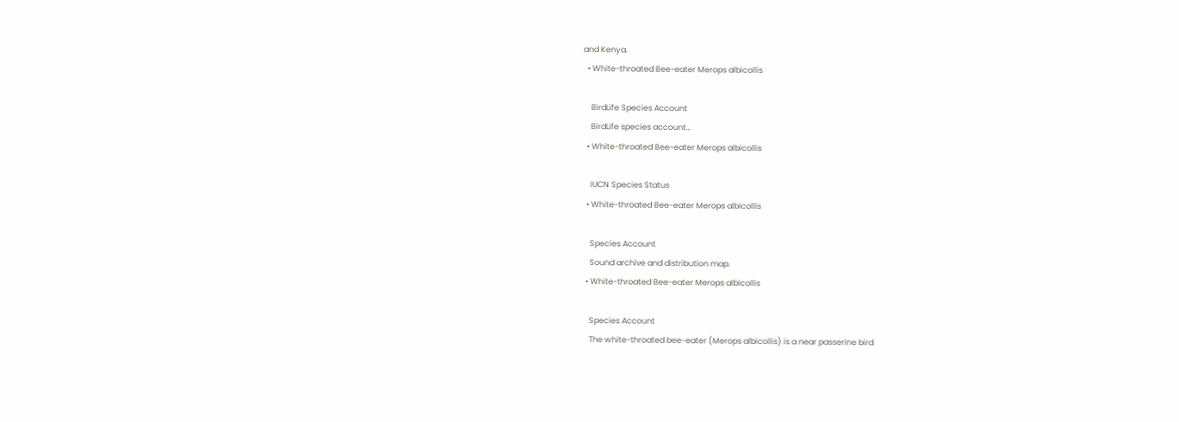and Kenya.
  • White-throated Bee-eater Merops albicollis

    BirdLife Species Account
    BirdLife species account…
  • White-throated Bee-eater Merops albicollis

    IUCN Species Status
  • White-throated Bee-eater Merops albicollis

    Species Account
    Sound archive and distribution map.
  • White-throated Bee-eater Merops albicollis

    Species Account
    The white-throated bee-eater (Merops albicollis) is a near passerine bird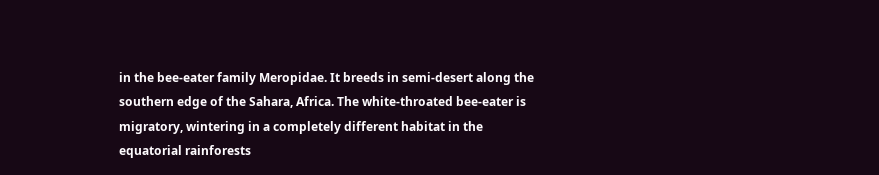in the bee-eater family Meropidae. It breeds in semi-desert along the southern edge of the Sahara, Africa. The white-throated bee-eater is migratory, wintering in a completely different habitat in the equatorial rainforests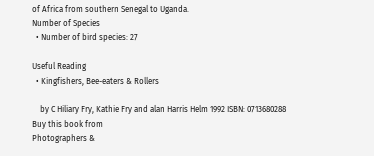of Africa from southern Senegal to Uganda.
Number of Species
  • Number of bird species: 27

Useful Reading
  • Kingfishers, Bee-eaters & Rollers

    by C Hiliary Fry, Kathie Fry and alan Harris Helm 1992 ISBN: 0713680288 Buy this book from
Photographers &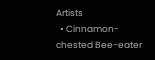Artists
  • Cinnamon-chested Bee-eater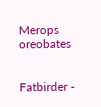Merops oreobates


Fatbirder -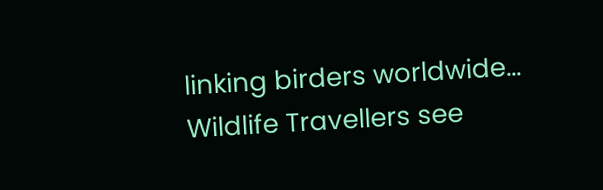linking birders worldwide... Wildlife Travellers see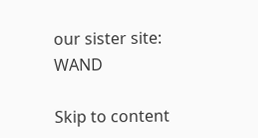our sister site: WAND

Skip to content